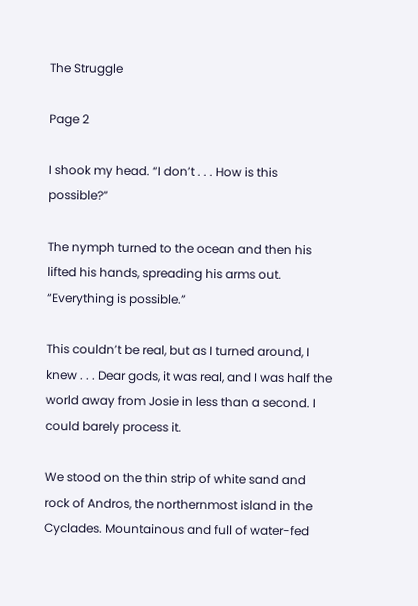The Struggle

Page 2

I shook my head. “I don’t . . . How is this possible?”

The nymph turned to the ocean and then his lifted his hands, spreading his arms out. “Everything is possible.”

This couldn’t be real, but as I turned around, I knew . . . Dear gods, it was real, and I was half the world away from Josie in less than a second. I could barely process it.

We stood on the thin strip of white sand and rock of Andros, the northernmost island in the Cyclades. Mountainous and full of water-fed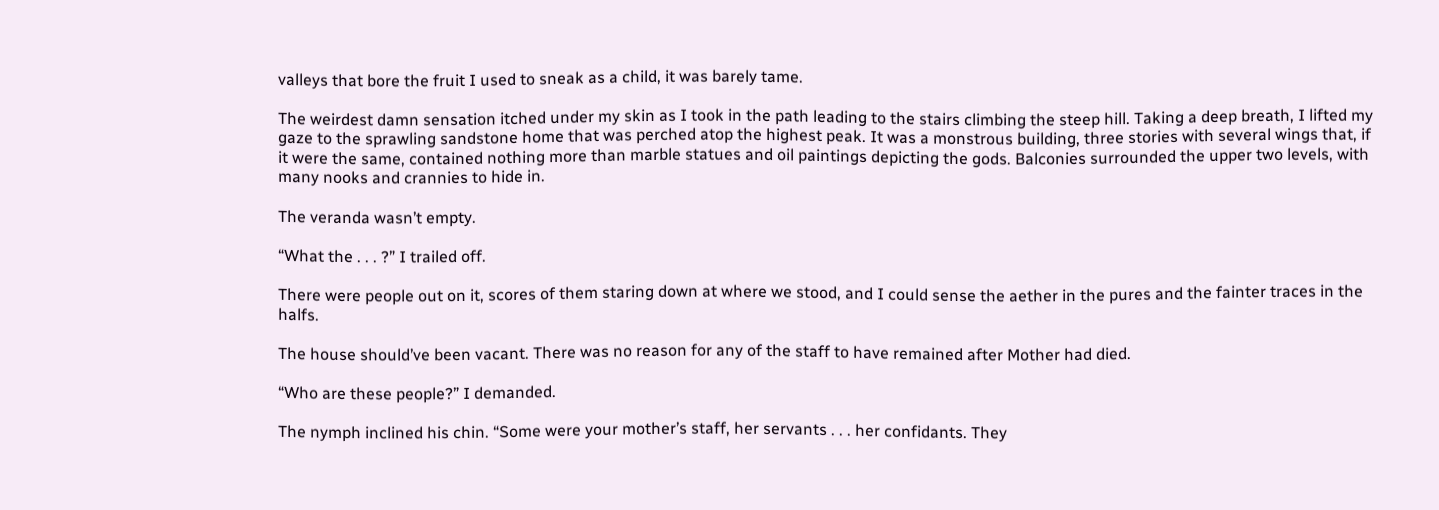valleys that bore the fruit I used to sneak as a child, it was barely tame.

The weirdest damn sensation itched under my skin as I took in the path leading to the stairs climbing the steep hill. Taking a deep breath, I lifted my gaze to the sprawling sandstone home that was perched atop the highest peak. It was a monstrous building, three stories with several wings that, if it were the same, contained nothing more than marble statues and oil paintings depicting the gods. Balconies surrounded the upper two levels, with many nooks and crannies to hide in.

The veranda wasn’t empty.

“What the . . . ?” I trailed off.

There were people out on it, scores of them staring down at where we stood, and I could sense the aether in the pures and the fainter traces in the halfs.

The house should’ve been vacant. There was no reason for any of the staff to have remained after Mother had died.

“Who are these people?” I demanded.

The nymph inclined his chin. “Some were your mother’s staff, her servants . . . her confidants. They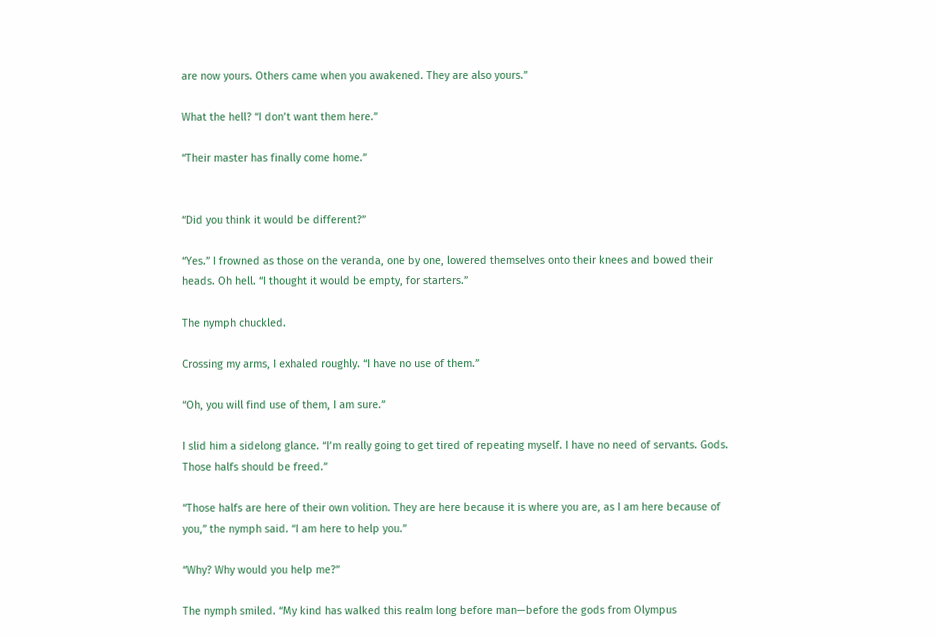are now yours. Others came when you awakened. They are also yours.”

What the hell? “I don’t want them here.”

“Their master has finally come home.”


“Did you think it would be different?”

“Yes.” I frowned as those on the veranda, one by one, lowered themselves onto their knees and bowed their heads. Oh hell. “I thought it would be empty, for starters.”

The nymph chuckled.

Crossing my arms, I exhaled roughly. “I have no use of them.”

“Oh, you will find use of them, I am sure.”

I slid him a sidelong glance. “I’m really going to get tired of repeating myself. I have no need of servants. Gods. Those halfs should be freed.”

“Those halfs are here of their own volition. They are here because it is where you are, as I am here because of you,” the nymph said. “I am here to help you.”

“Why? Why would you help me?”

The nymph smiled. “My kind has walked this realm long before man—before the gods from Olympus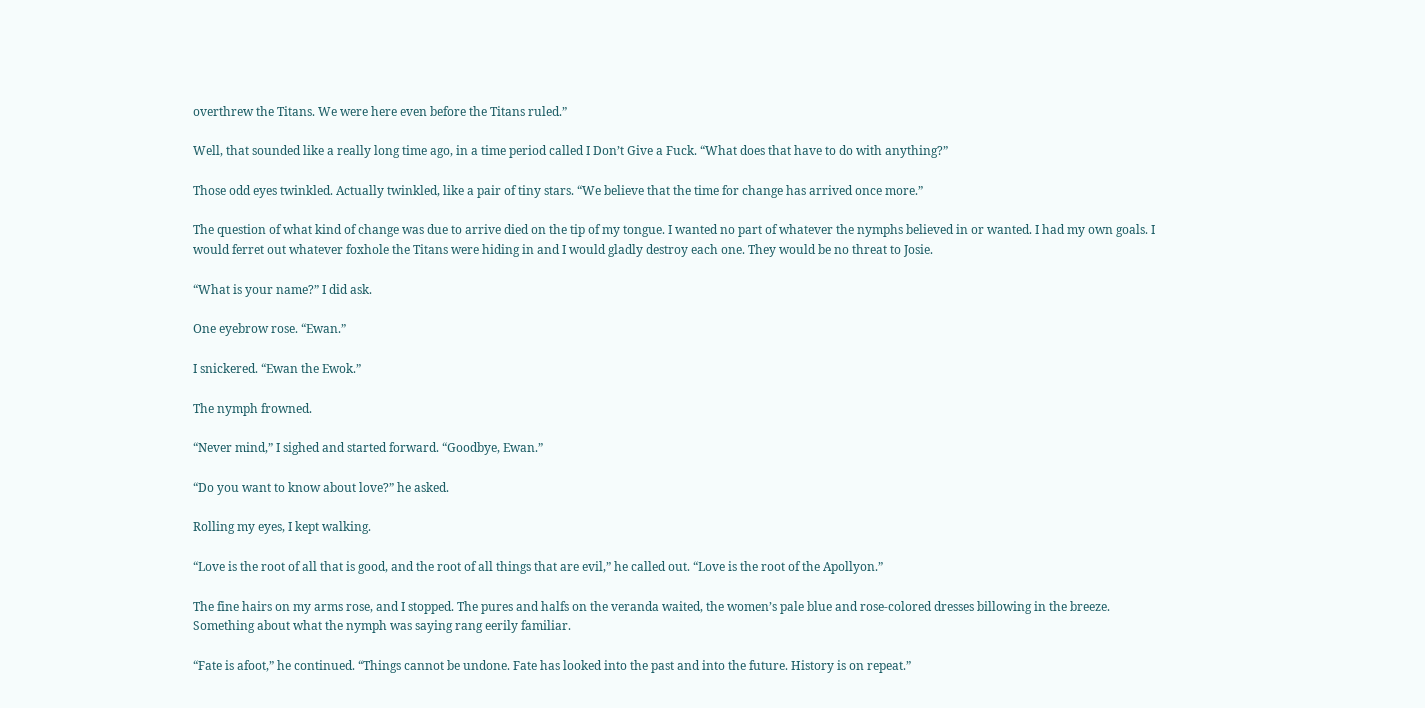overthrew the Titans. We were here even before the Titans ruled.”

Well, that sounded like a really long time ago, in a time period called I Don’t Give a Fuck. “What does that have to do with anything?”

Those odd eyes twinkled. Actually twinkled, like a pair of tiny stars. “We believe that the time for change has arrived once more.”

The question of what kind of change was due to arrive died on the tip of my tongue. I wanted no part of whatever the nymphs believed in or wanted. I had my own goals. I would ferret out whatever foxhole the Titans were hiding in and I would gladly destroy each one. They would be no threat to Josie.

“What is your name?” I did ask.

One eyebrow rose. “Ewan.”

I snickered. “Ewan the Ewok.”

The nymph frowned.

“Never mind,” I sighed and started forward. “Goodbye, Ewan.”

“Do you want to know about love?” he asked.

Rolling my eyes, I kept walking.

“Love is the root of all that is good, and the root of all things that are evil,” he called out. “Love is the root of the Apollyon.”

The fine hairs on my arms rose, and I stopped. The pures and halfs on the veranda waited, the women’s pale blue and rose-colored dresses billowing in the breeze. Something about what the nymph was saying rang eerily familiar.

“Fate is afoot,” he continued. “Things cannot be undone. Fate has looked into the past and into the future. History is on repeat.”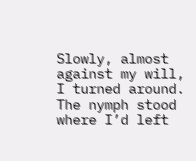Slowly, almost against my will, I turned around. The nymph stood where I’d left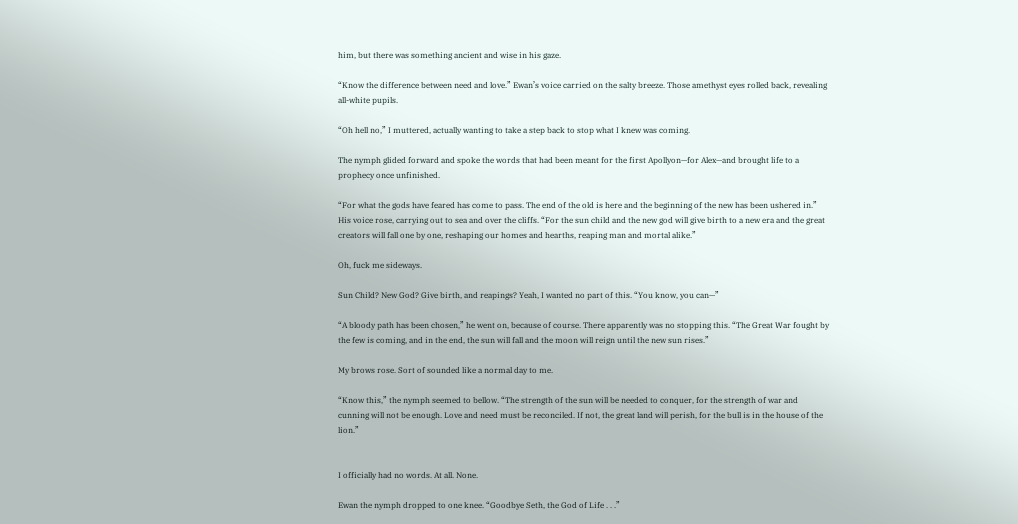him, but there was something ancient and wise in his gaze.

“Know the difference between need and love.” Ewan’s voice carried on the salty breeze. Those amethyst eyes rolled back, revealing all-white pupils.

“Oh hell no,” I muttered, actually wanting to take a step back to stop what I knew was coming.

The nymph glided forward and spoke the words that had been meant for the first Apollyon—for Alex—and brought life to a prophecy once unfinished.

“For what the gods have feared has come to pass. The end of the old is here and the beginning of the new has been ushered in.” His voice rose, carrying out to sea and over the cliffs. “For the sun child and the new god will give birth to a new era and the great creators will fall one by one, reshaping our homes and hearths, reaping man and mortal alike.”

Oh, fuck me sideways.

Sun Child? New God? Give birth, and reapings? Yeah, I wanted no part of this. “You know, you can—”

“A bloody path has been chosen,” he went on, because of course. There apparently was no stopping this. “The Great War fought by the few is coming, and in the end, the sun will fall and the moon will reign until the new sun rises.”

My brows rose. Sort of sounded like a normal day to me.

“Know this,” the nymph seemed to bellow. “The strength of the sun will be needed to conquer, for the strength of war and cunning will not be enough. Love and need must be reconciled. If not, the great land will perish, for the bull is in the house of the lion.”


I officially had no words. At all. None.

Ewan the nymph dropped to one knee. “Goodbye Seth, the God of Life . . .”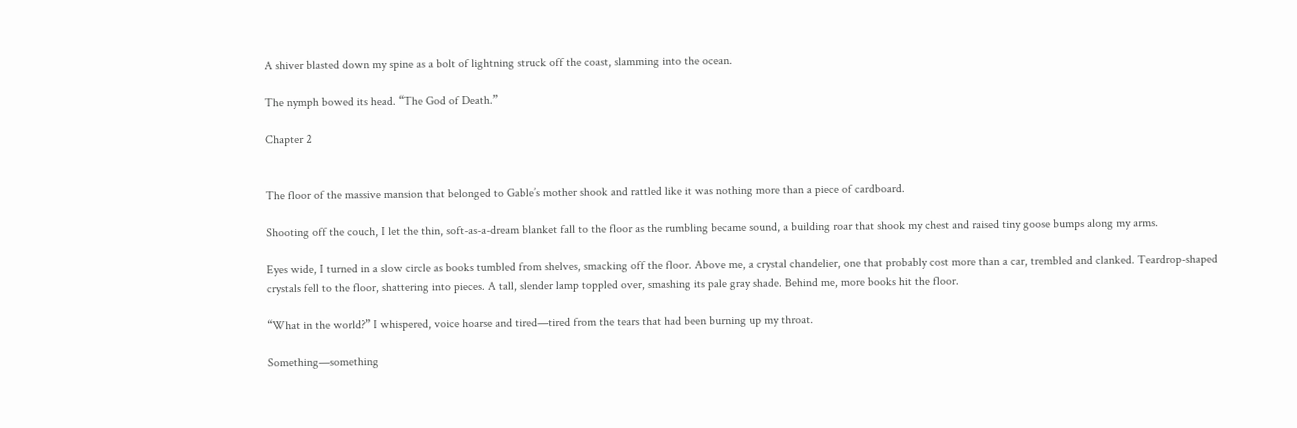A shiver blasted down my spine as a bolt of lightning struck off the coast, slamming into the ocean.

The nymph bowed its head. “The God of Death.”

Chapter 2


The floor of the massive mansion that belonged to Gable’s mother shook and rattled like it was nothing more than a piece of cardboard.

Shooting off the couch, I let the thin, soft-as-a-dream blanket fall to the floor as the rumbling became sound, a building roar that shook my chest and raised tiny goose bumps along my arms.

Eyes wide, I turned in a slow circle as books tumbled from shelves, smacking off the floor. Above me, a crystal chandelier, one that probably cost more than a car, trembled and clanked. Teardrop-shaped crystals fell to the floor, shattering into pieces. A tall, slender lamp toppled over, smashing its pale gray shade. Behind me, more books hit the floor.

“What in the world?” I whispered, voice hoarse and tired—tired from the tears that had been burning up my throat.

Something—something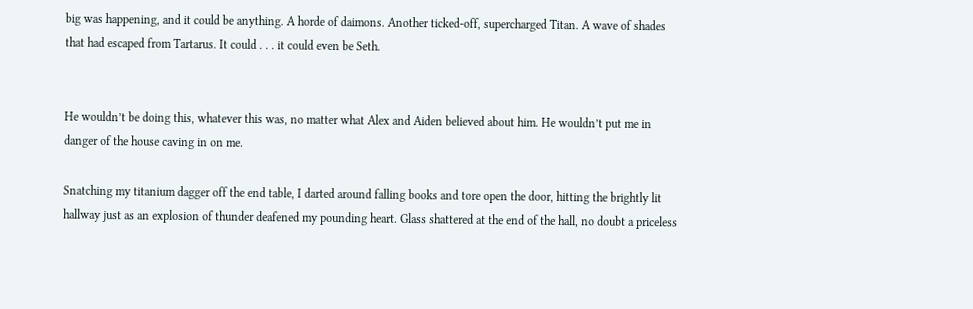big was happening, and it could be anything. A horde of daimons. Another ticked-off, supercharged Titan. A wave of shades that had escaped from Tartarus. It could . . . it could even be Seth.


He wouldn’t be doing this, whatever this was, no matter what Alex and Aiden believed about him. He wouldn’t put me in danger of the house caving in on me.

Snatching my titanium dagger off the end table, I darted around falling books and tore open the door, hitting the brightly lit hallway just as an explosion of thunder deafened my pounding heart. Glass shattered at the end of the hall, no doubt a priceless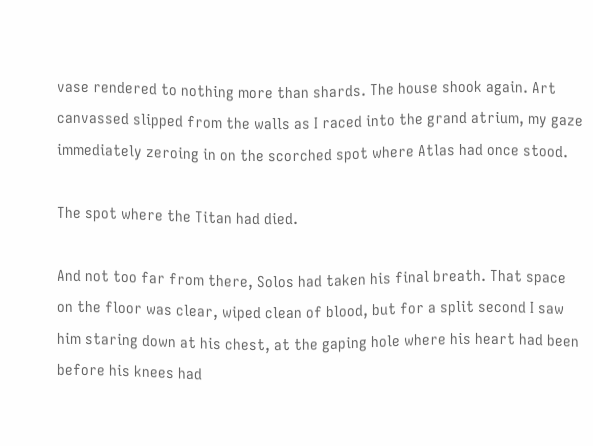vase rendered to nothing more than shards. The house shook again. Art canvassed slipped from the walls as I raced into the grand atrium, my gaze immediately zeroing in on the scorched spot where Atlas had once stood.

The spot where the Titan had died.

And not too far from there, Solos had taken his final breath. That space on the floor was clear, wiped clean of blood, but for a split second I saw him staring down at his chest, at the gaping hole where his heart had been before his knees had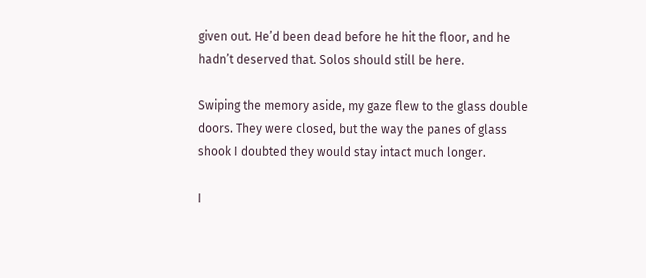given out. He’d been dead before he hit the floor, and he hadn’t deserved that. Solos should still be here.

Swiping the memory aside, my gaze flew to the glass double doors. They were closed, but the way the panes of glass shook I doubted they would stay intact much longer.

I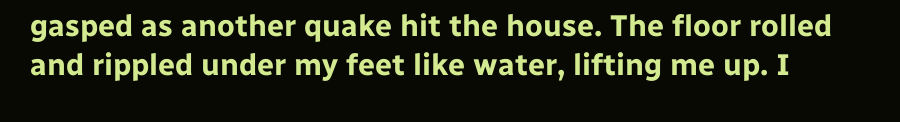gasped as another quake hit the house. The floor rolled and rippled under my feet like water, lifting me up. I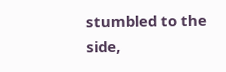stumbled to the side,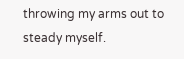throwing my arms out to steady myself.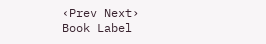‹Prev Next›
Book Label